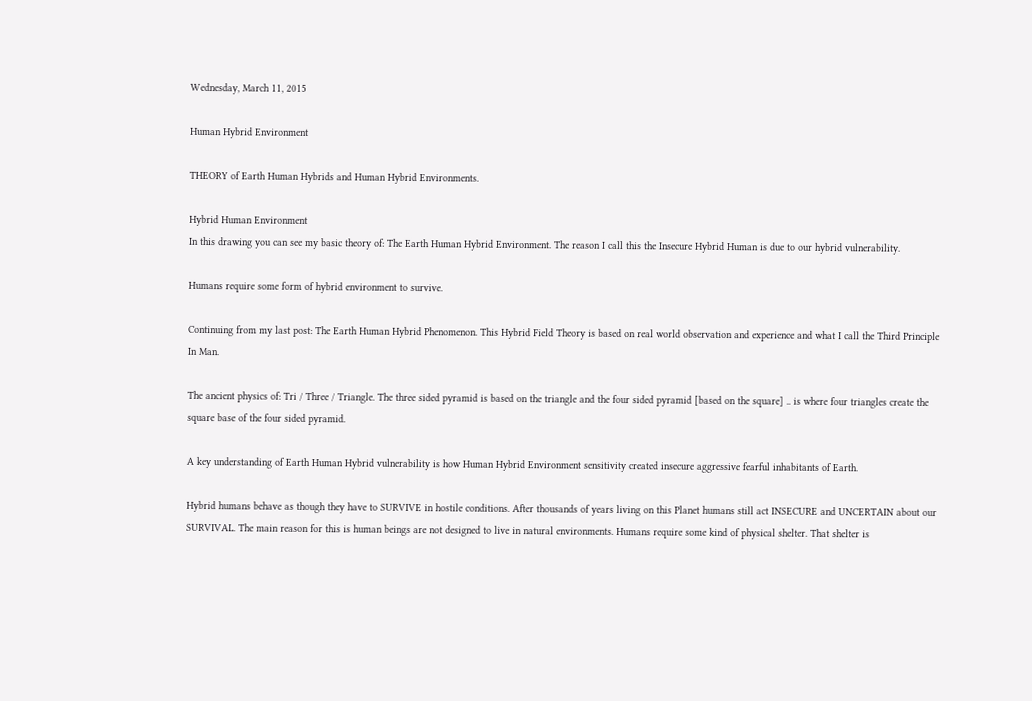Wednesday, March 11, 2015

Human Hybrid Environment

THEORY of Earth Human Hybrids and Human Hybrid Environments.

Hybrid Human Environment
In this drawing you can see my basic theory of: The Earth Human Hybrid Environment. The reason I call this the Insecure Hybrid Human is due to our hybrid vulnerability.

Humans require some form of hybrid environment to survive.

Continuing from my last post: The Earth Human Hybrid Phenomenon. This Hybrid Field Theory is based on real world observation and experience and what I call the Third Principle In Man.

The ancient physics of: Tri / Three / Triangle. The three sided pyramid is based on the triangle and the four sided pyramid [based on the square] .. is where four triangles create the square base of the four sided pyramid.

A key understanding of Earth Human Hybrid vulnerability is how Human Hybrid Environment sensitivity created insecure aggressive fearful inhabitants of Earth.

Hybrid humans behave as though they have to SURVIVE in hostile conditions. After thousands of years living on this Planet humans still act INSECURE and UNCERTAIN about our SURVIVAL. The main reason for this is human beings are not designed to live in natural environments. Humans require some kind of physical shelter. That shelter is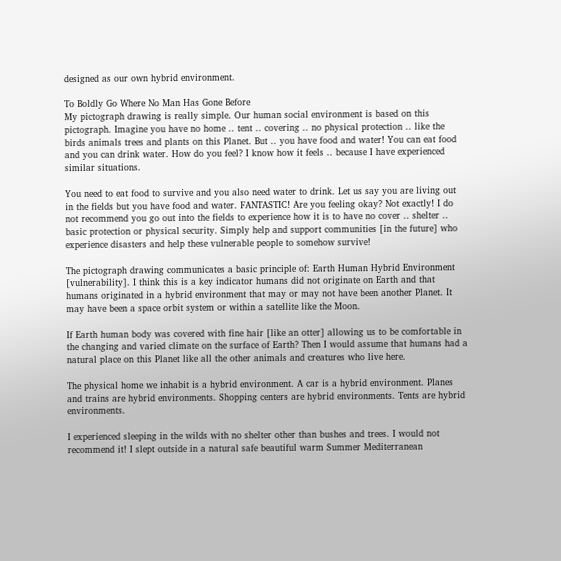designed as our own hybrid environment.

To Boldly Go Where No Man Has Gone Before
My pictograph drawing is really simple. Our human social environment is based on this pictograph. Imagine you have no home .. tent .. covering .. no physical protection .. like the birds animals trees and plants on this Planet. But .. you have food and water! You can eat food and you can drink water. How do you feel? I know how it feels .. because I have experienced similar situations.

You need to eat food to survive and you also need water to drink. Let us say you are living out in the fields but you have food and water. FANTASTIC! Are you feeling okay? Not exactly! I do not recommend you go out into the fields to experience how it is to have no cover .. shelter .. basic protection or physical security. Simply help and support communities [in the future] who experience disasters and help these vulnerable people to somehow survive!

The pictograph drawing communicates a basic principle of: Earth Human Hybrid Environment [vulnerability]. I think this is a key indicator humans did not originate on Earth and that humans originated in a hybrid environment that may or may not have been another Planet. It may have been a space orbit system or within a satellite like the Moon.

If Earth human body was covered with fine hair [like an otter] allowing us to be comfortable in the changing and varied climate on the surface of Earth? Then I would assume that humans had a natural place on this Planet like all the other animals and creatures who live here.

The physical home we inhabit is a hybrid environment. A car is a hybrid environment. Planes and trains are hybrid environments. Shopping centers are hybrid environments. Tents are hybrid environments.

I experienced sleeping in the wilds with no shelter other than bushes and trees. I would not recommend it! I slept outside in a natural safe beautiful warm Summer Mediterranean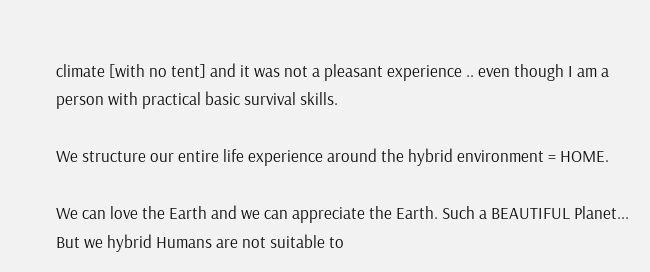climate [with no tent] and it was not a pleasant experience .. even though I am a person with practical basic survival skills.

We structure our entire life experience around the hybrid environment = HOME.

We can love the Earth and we can appreciate the Earth. Such a BEAUTIFUL Planet... But we hybrid Humans are not suitable to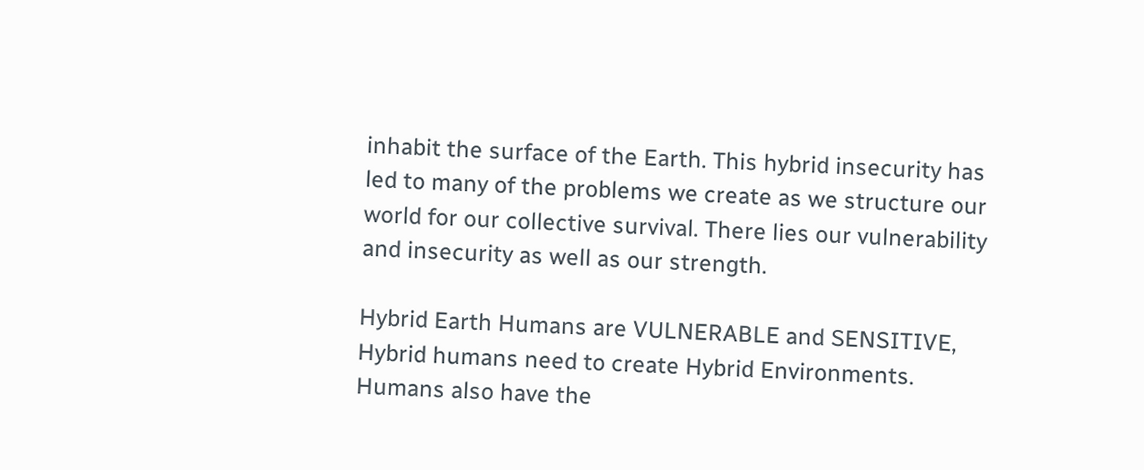inhabit the surface of the Earth. This hybrid insecurity has led to many of the problems we create as we structure our world for our collective survival. There lies our vulnerability and insecurity as well as our strength.

Hybrid Earth Humans are VULNERABLE and SENSITIVE, Hybrid humans need to create Hybrid Environments. Humans also have the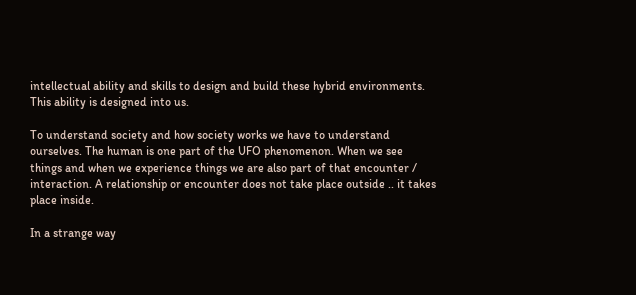intellectual ability and skills to design and build these hybrid environments. This ability is designed into us.

To understand society and how society works we have to understand ourselves. The human is one part of the UFO phenomenon. When we see things and when we experience things we are also part of that encounter / interaction. A relationship or encounter does not take place outside .. it takes place inside.

In a strange way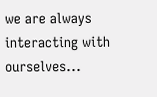we are always interacting with ourselves...